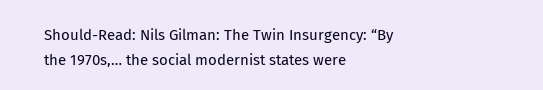Should-Read: Nils Gilman: The Twin Insurgency: “By the 1970s,… the social modernist states were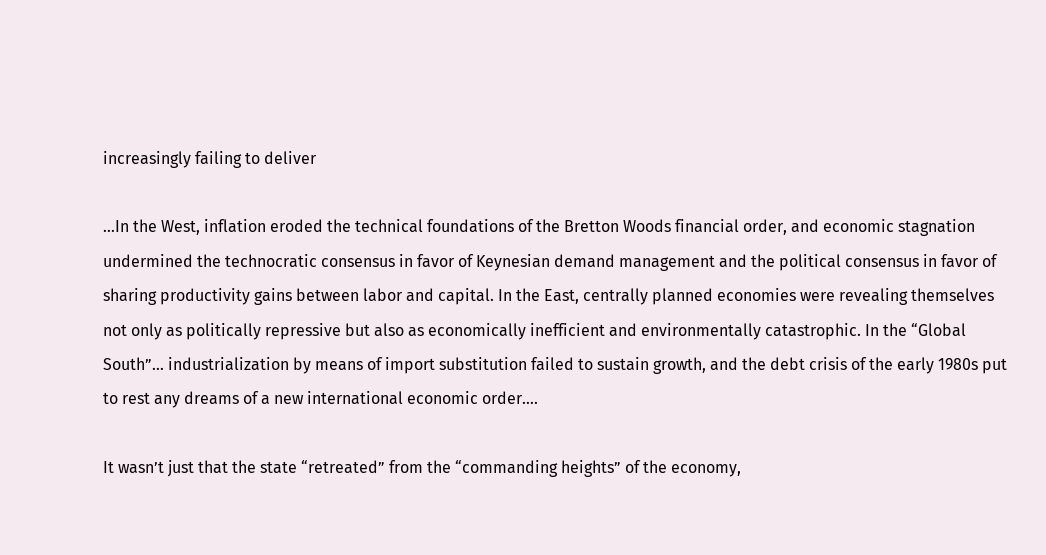increasingly failing to deliver

…In the West, inflation eroded the technical foundations of the Bretton Woods financial order, and economic stagnation undermined the technocratic consensus in favor of Keynesian demand management and the political consensus in favor of sharing productivity gains between labor and capital. In the East, centrally planned economies were revealing themselves not only as politically repressive but also as economically inefficient and environmentally catastrophic. In the “Global South”… industrialization by means of import substitution failed to sustain growth, and the debt crisis of the early 1980s put to rest any dreams of a new international economic order….

It wasn’t just that the state “retreated” from the “commanding heights” of the economy,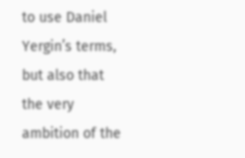to use Daniel Yergin’s terms, but also that the very ambition of the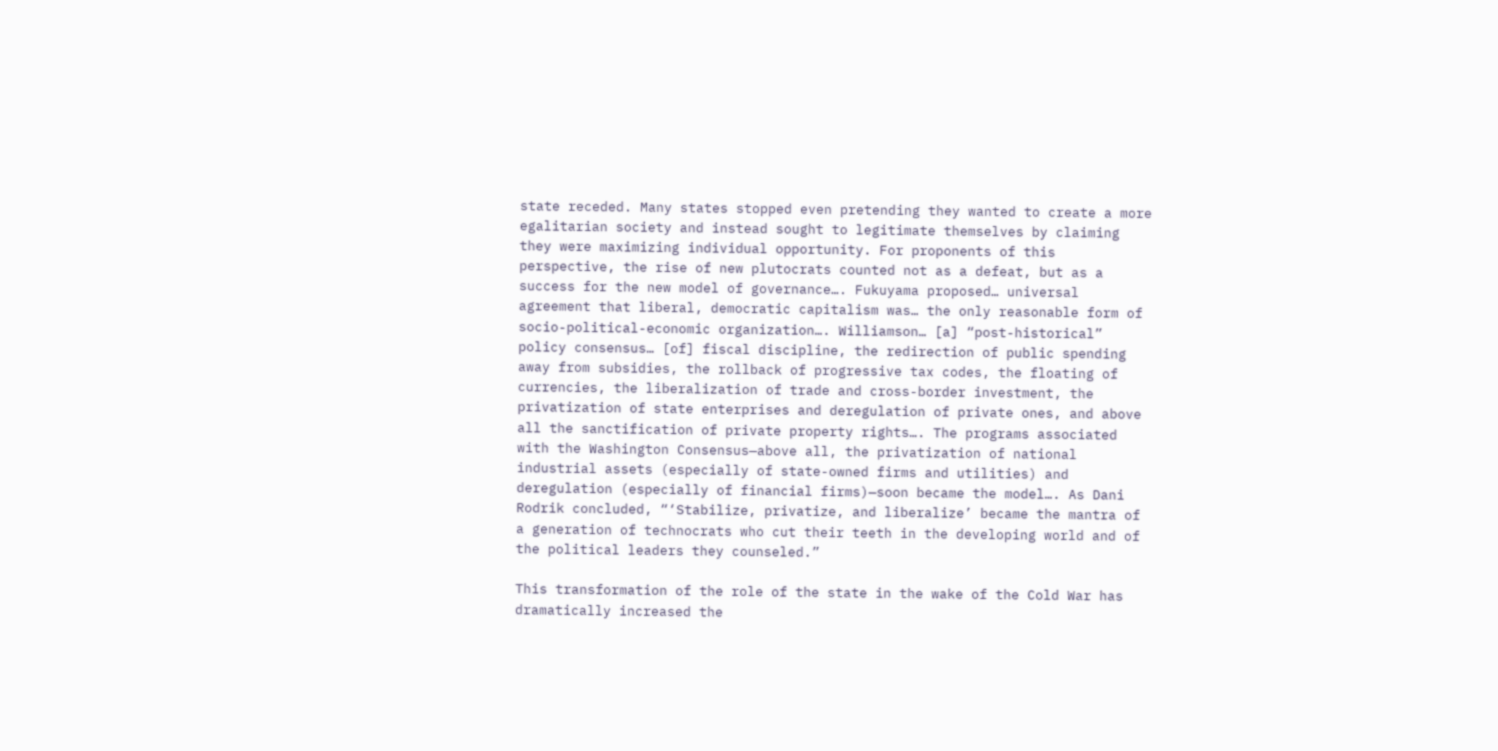state receded. Many states stopped even pretending they wanted to create a more egalitarian society and instead sought to legitimate themselves by claiming they were maximizing individual opportunity. For proponents of this perspective, the rise of new plutocrats counted not as a defeat, but as a success for the new model of governance…. Fukuyama proposed… universal agreement that liberal, democratic capitalism was… the only reasonable form of socio-political-economic organization…. Williamson… [a] “post-historical” policy consensus… [of] fiscal discipline, the redirection of public spending away from subsidies, the rollback of progressive tax codes, the floating of currencies, the liberalization of trade and cross-border investment, the privatization of state enterprises and deregulation of private ones, and above all the sanctification of private property rights…. The programs associated with the Washington Consensus—above all, the privatization of national industrial assets (especially of state-owned firms and utilities) and deregulation (especially of financial firms)—soon became the model…. As Dani Rodrik concluded, “‘Stabilize, privatize, and liberalize’ became the mantra of a generation of technocrats who cut their teeth in the developing world and of the political leaders they counseled.”

This transformation of the role of the state in the wake of the Cold War has dramatically increased the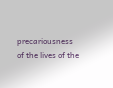precariousness of the lives of the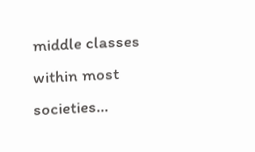middle classes within most societies…